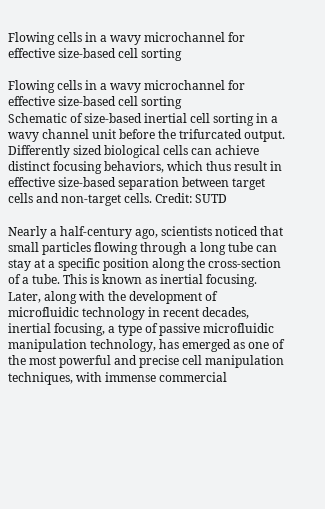Flowing cells in a wavy microchannel for effective size-based cell sorting

Flowing cells in a wavy microchannel for effective size-based cell sorting
Schematic of size-based inertial cell sorting in a wavy channel unit before the trifurcated output. Differently sized biological cells can achieve distinct focusing behaviors, which thus result in effective size-based separation between target cells and non-target cells. Credit: SUTD

Nearly a half-century ago, scientists noticed that small particles flowing through a long tube can stay at a specific position along the cross-section of a tube. This is known as inertial focusing. Later, along with the development of microfluidic technology in recent decades, inertial focusing, a type of passive microfluidic manipulation technology, has emerged as one of the most powerful and precise cell manipulation techniques, with immense commercial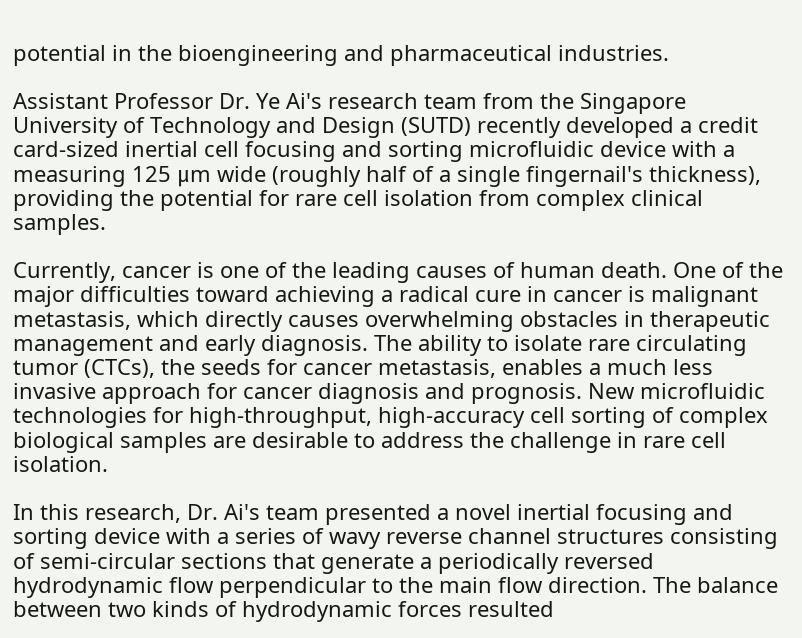potential in the bioengineering and pharmaceutical industries.

Assistant Professor Dr. Ye Ai's research team from the Singapore University of Technology and Design (SUTD) recently developed a credit card-sized inertial cell focusing and sorting microfluidic device with a measuring 125 μm wide (roughly half of a single fingernail's thickness), providing the potential for rare cell isolation from complex clinical samples.

Currently, cancer is one of the leading causes of human death. One of the major difficulties toward achieving a radical cure in cancer is malignant metastasis, which directly causes overwhelming obstacles in therapeutic management and early diagnosis. The ability to isolate rare circulating tumor (CTCs), the seeds for cancer metastasis, enables a much less invasive approach for cancer diagnosis and prognosis. New microfluidic technologies for high-throughput, high-accuracy cell sorting of complex biological samples are desirable to address the challenge in rare cell isolation.

In this research, Dr. Ai's team presented a novel inertial focusing and sorting device with a series of wavy reverse channel structures consisting of semi-circular sections that generate a periodically reversed hydrodynamic flow perpendicular to the main flow direction. The balance between two kinds of hydrodynamic forces resulted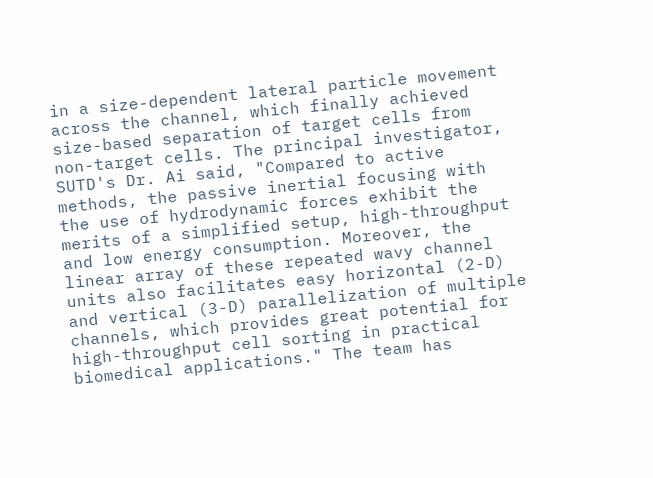in a size-dependent lateral particle movement across the channel, which finally achieved size-based separation of target cells from non-target cells. The principal investigator, SUTD's Dr. Ai said, "Compared to active methods, the passive inertial focusing with the use of hydrodynamic forces exhibit the merits of a simplified setup, high-throughput and low energy consumption. Moreover, the linear array of these repeated wavy channel units also facilitates easy horizontal (2-D) and vertical (3-D) parallelization of multiple channels, which provides great potential for high-throughput cell sorting in practical biomedical applications." The team has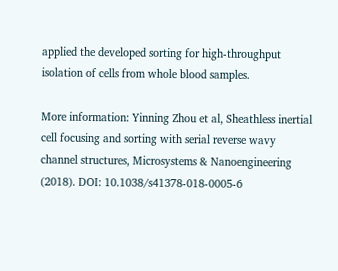applied the developed sorting for high-throughput isolation of cells from whole blood samples.

More information: Yinning Zhou et al, Sheathless inertial cell focusing and sorting with serial reverse wavy channel structures, Microsystems & Nanoengineering (2018). DOI: 10.1038/s41378-018-0005-6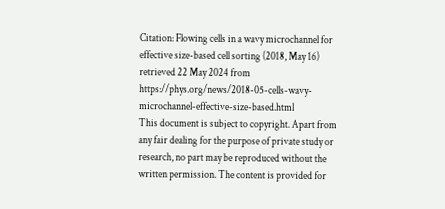Citation: Flowing cells in a wavy microchannel for effective size-based cell sorting (2018, May 16) retrieved 22 May 2024 from https://phys.org/news/2018-05-cells-wavy-microchannel-effective-size-based.html
This document is subject to copyright. Apart from any fair dealing for the purpose of private study or research, no part may be reproduced without the written permission. The content is provided for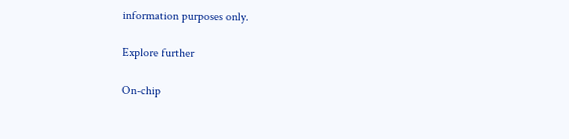information purposes only.

Explore further

On-chip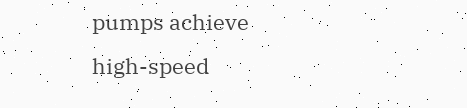pumps achieve high-speed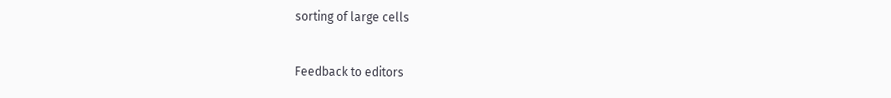sorting of large cells


Feedback to editors